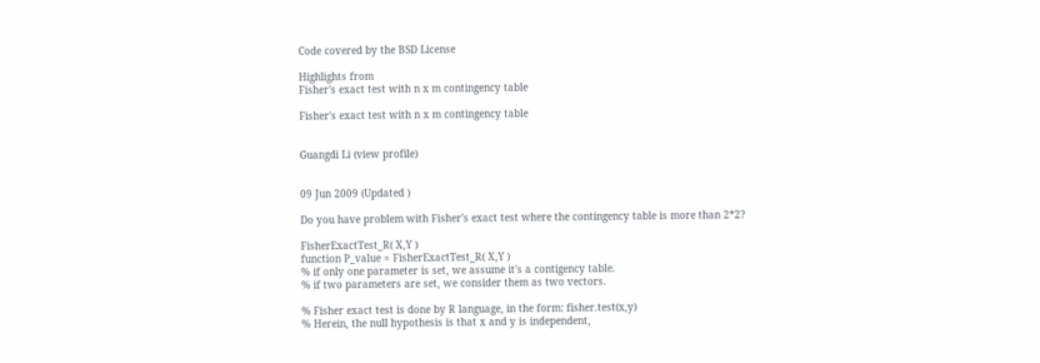Code covered by the BSD License

Highlights from
Fisher's exact test with n x m contingency table

Fisher's exact test with n x m contingency table


Guangdi Li (view profile)


09 Jun 2009 (Updated )

Do you have problem with Fisher's exact test where the contingency table is more than 2*2?

FisherExactTest_R( X,Y )
function P_value = FisherExactTest_R( X,Y )
% if only one parameter is set, we assume it's a contigency table.
% if two parameters are set, we consider them as two vectors.

% Fisher exact test is done by R language, in the form: fisher.test(x,y)
% Herein, the null hypothesis is that x and y is independent,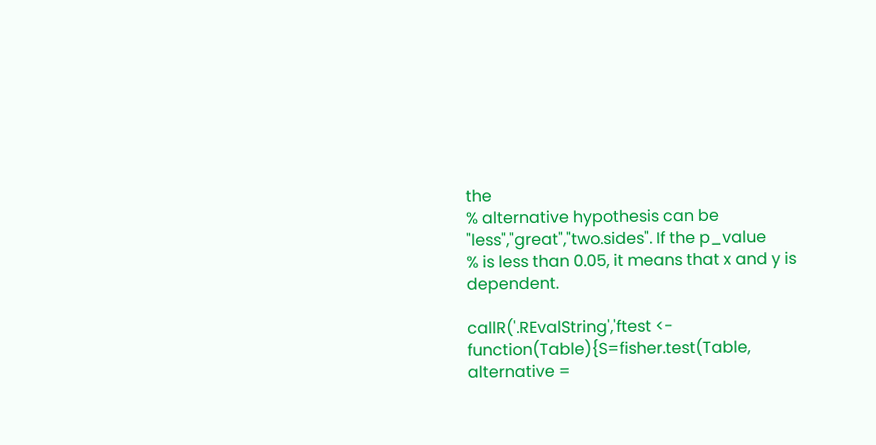the
% alternative hypothesis can be "less","great","two.sides". If the p_value
% is less than 0.05, it means that x and y is dependent.

callR('.REvalString','ftest <- function(Table){S=fisher.test(Table, alternative =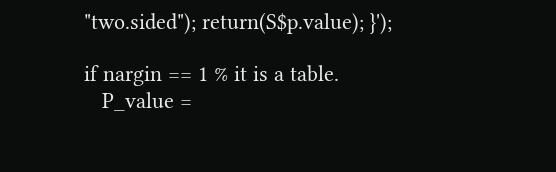"two.sided"); return(S$p.value); }');

if nargin == 1 % it is a table.
   P_value =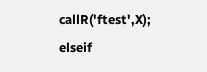callR('ftest',X);
elseif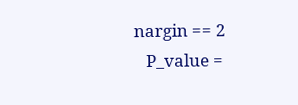nargin == 2
   P_value =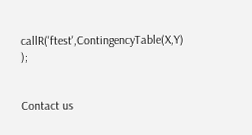callR('ftest',ContingencyTable(X,Y) );


Contact us